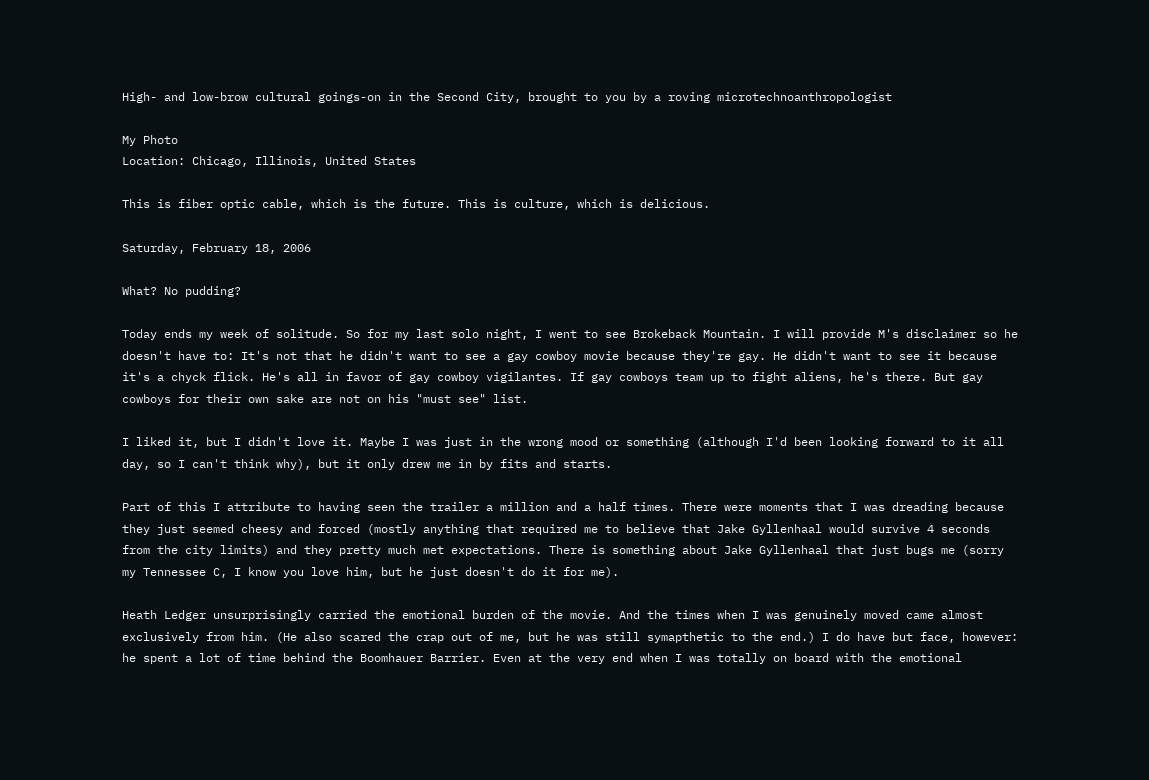High- and low-brow cultural goings-on in the Second City, brought to you by a roving microtechnoanthropologist

My Photo
Location: Chicago, Illinois, United States

This is fiber optic cable, which is the future. This is culture, which is delicious.

Saturday, February 18, 2006

What? No pudding?

Today ends my week of solitude. So for my last solo night, I went to see Brokeback Mountain. I will provide M's disclaimer so he doesn't have to: It's not that he didn't want to see a gay cowboy movie because they're gay. He didn't want to see it because it's a chyck flick. He's all in favor of gay cowboy vigilantes. If gay cowboys team up to fight aliens, he's there. But gay cowboys for their own sake are not on his "must see" list.

I liked it, but I didn't love it. Maybe I was just in the wrong mood or something (although I'd been looking forward to it all day, so I can't think why), but it only drew me in by fits and starts.

Part of this I attribute to having seen the trailer a million and a half times. There were moments that I was dreading because they just seemed cheesy and forced (mostly anything that required me to believe that Jake Gyllenhaal would survive 4 seconds from the city limits) and they pretty much met expectations. There is something about Jake Gyllenhaal that just bugs me (sorry my Tennessee C, I know you love him, but he just doesn't do it for me).

Heath Ledger unsurprisingly carried the emotional burden of the movie. And the times when I was genuinely moved came almost exclusively from him. (He also scared the crap out of me, but he was still symapthetic to the end.) I do have but face, however: he spent a lot of time behind the Boomhauer Barrier. Even at the very end when I was totally on board with the emotional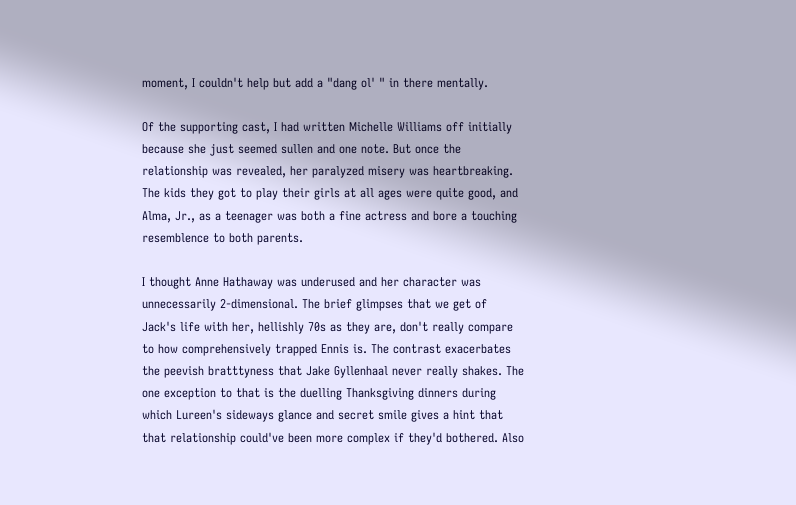moment, I couldn't help but add a "dang ol' " in there mentally.

Of the supporting cast, I had written Michelle Williams off initially because she just seemed sullen and one note. But once the relationship was revealed, her paralyzed misery was heartbreaking. The kids they got to play their girls at all ages were quite good, and Alma, Jr., as a teenager was both a fine actress and bore a touching resemblence to both parents.

I thought Anne Hathaway was underused and her character was unnecessarily 2-dimensional. The brief glimpses that we get of Jack's life with her, hellishly 70s as they are, don't really compare to how comprehensively trapped Ennis is. The contrast exacerbates the peevish bratttyness that Jake Gyllenhaal never really shakes. The one exception to that is the duelling Thanksgiving dinners during which Lureen's sideways glance and secret smile gives a hint that that relationship could've been more complex if they'd bothered. Also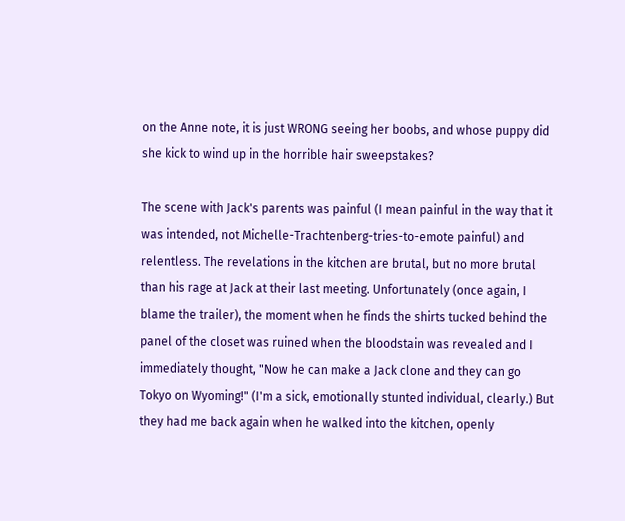on the Anne note, it is just WRONG seeing her boobs, and whose puppy did she kick to wind up in the horrible hair sweepstakes?

The scene with Jack's parents was painful (I mean painful in the way that it was intended, not Michelle-Trachtenberg-tries-to-emote painful) and relentless. The revelations in the kitchen are brutal, but no more brutal than his rage at Jack at their last meeting. Unfortunately (once again, I blame the trailer), the moment when he finds the shirts tucked behind the panel of the closet was ruined when the bloodstain was revealed and I immediately thought, "Now he can make a Jack clone and they can go Tokyo on Wyoming!" (I'm a sick, emotionally stunted individual, clearly.) But they had me back again when he walked into the kitchen, openly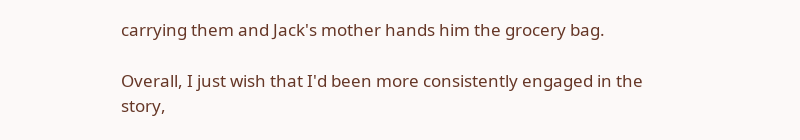carrying them and Jack's mother hands him the grocery bag.

Overall, I just wish that I'd been more consistently engaged in the story,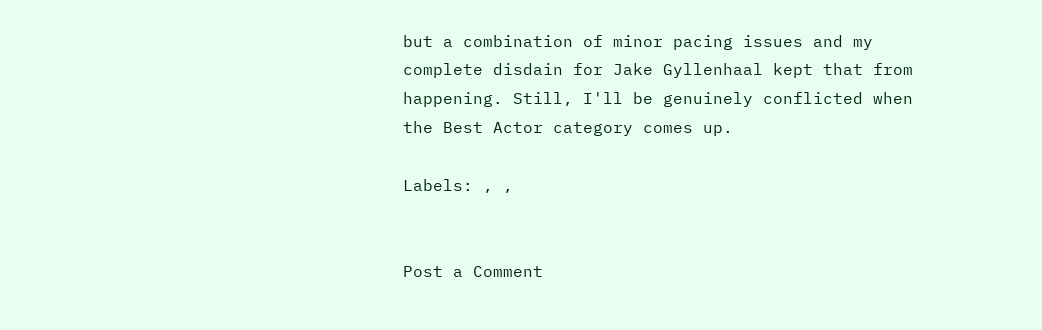but a combination of minor pacing issues and my complete disdain for Jake Gyllenhaal kept that from happening. Still, I'll be genuinely conflicted when the Best Actor category comes up.

Labels: , ,


Post a Comment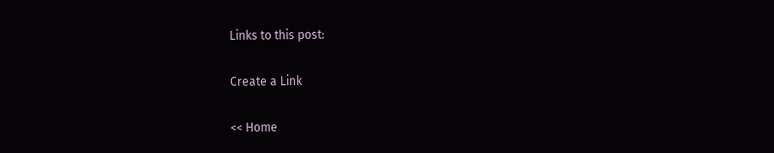Links to this post:

Create a Link

<< Home